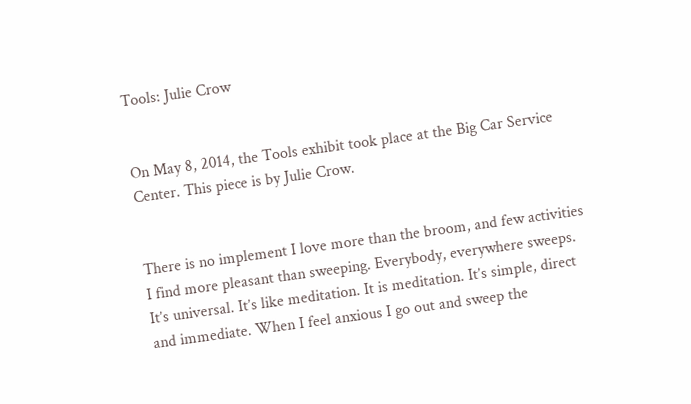Tools: Julie Crow


On May 8, 2014, the Tools exhibit took place at the Big Car Service Center. This piece is by Julie Crow.


There is no implement I love more than the broom, and few activities I find more pleasant than sweeping. Everybody, everywhere sweeps. It’s universal. It’s like meditation. It is meditation. It’s simple, direct and immediate. When I feel anxious I go out and sweep the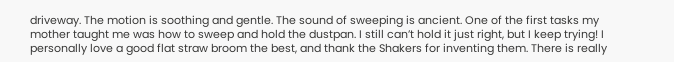driveway. The motion is soothing and gentle. The sound of sweeping is ancient. One of the first tasks my mother taught me was how to sweep and hold the dustpan. I still can’t hold it just right, but I keep trying! I personally love a good flat straw broom the best, and thank the Shakers for inventing them. There is really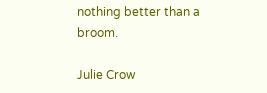nothing better than a broom.

Julie Crow